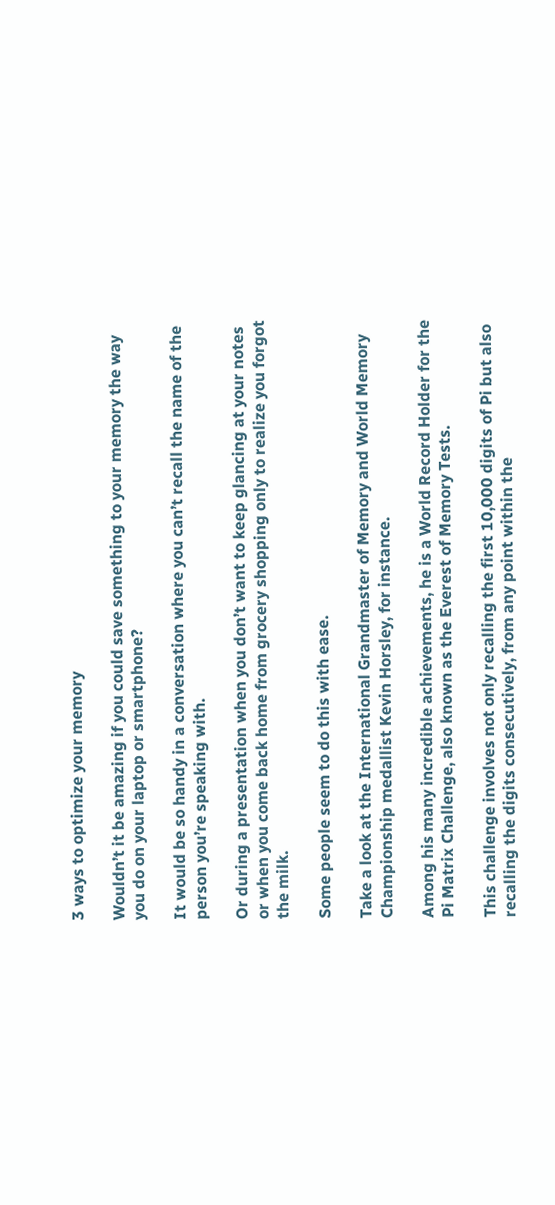3 ways to optimize your memory

Wouldn’t it be amazing if you could save something to your memory the way you do on your laptop or smartphone?

It would be so handy in a conversation where you can’t recall the name of the person you’re speaking with.

Or during a presentation when you don’t want to keep glancing at your notes or when you come back home from grocery shopping only to realize you forgot the milk.

Some people seem to do this with ease.

Take a look at the International Grandmaster of Memory and World Memory Championship medallist Kevin Horsley, for instance.

Among his many incredible achievements, he is a World Record Holder for the Pi Matrix Challenge, also known as the Everest of Memory Tests.

This challenge involves not only recalling the first 10,000 digits of Pi but also recalling the digits consecutively, from any point within the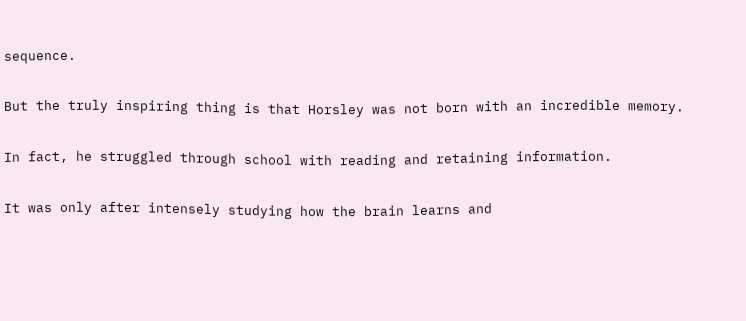sequence.

But the truly inspiring thing is that Horsley was not born with an incredible memory.

In fact, he struggled through school with reading and retaining information.

It was only after intensely studying how the brain learns and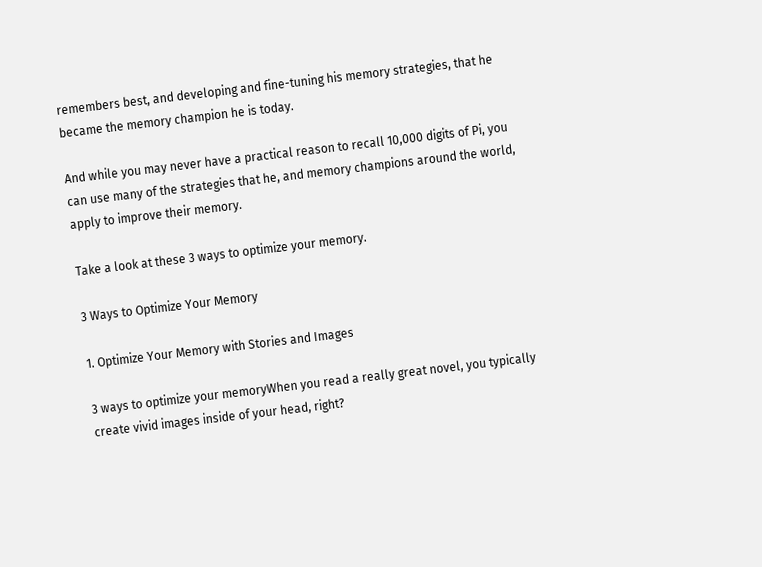remembers best, and developing and fine-tuning his memory strategies, that he became the memory champion he is today.

And while you may never have a practical reason to recall 10,000 digits of Pi, you can use many of the strategies that he, and memory champions around the world, apply to improve their memory.

Take a look at these 3 ways to optimize your memory.

3 Ways to Optimize Your Memory

1. Optimize Your Memory with Stories and Images

3 ways to optimize your memoryWhen you read a really great novel, you typically create vivid images inside of your head, right?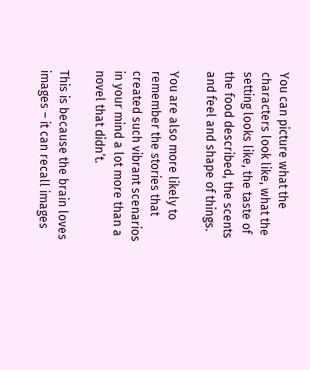You can picture what the characters look like, what the setting looks like, the taste of the food described, the scents and feel and shape of things.

You are also more likely to remember the stories that created such vibrant scenarios in your mind a lot more than a novel that didn’t.

This is because the brain loves images – it can recall images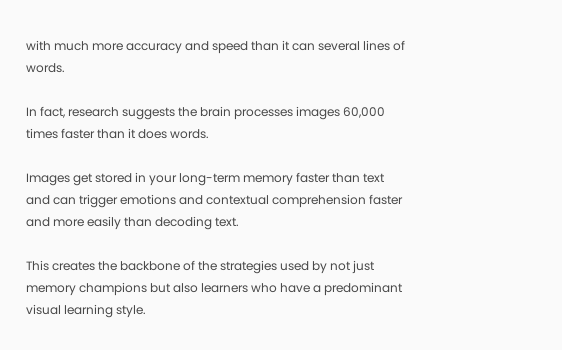with much more accuracy and speed than it can several lines of words.

In fact, research suggests the brain processes images 60,000 times faster than it does words.

Images get stored in your long-term memory faster than text and can trigger emotions and contextual comprehension faster and more easily than decoding text.

This creates the backbone of the strategies used by not just memory champions but also learners who have a predominant visual learning style.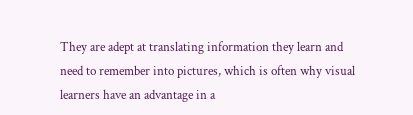They are adept at translating information they learn and need to remember into pictures, which is often why visual learners have an advantage in a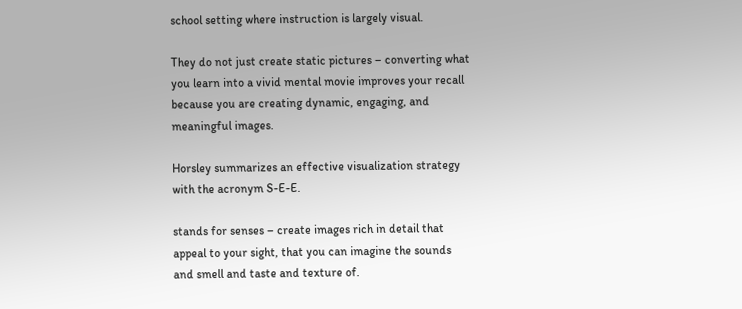school setting where instruction is largely visual.

They do not just create static pictures – converting what you learn into a vivid mental movie improves your recall because you are creating dynamic, engaging, and meaningful images.

Horsley summarizes an effective visualization strategy with the acronym S-E-E.

stands for senses – create images rich in detail that appeal to your sight, that you can imagine the sounds and smell and taste and texture of.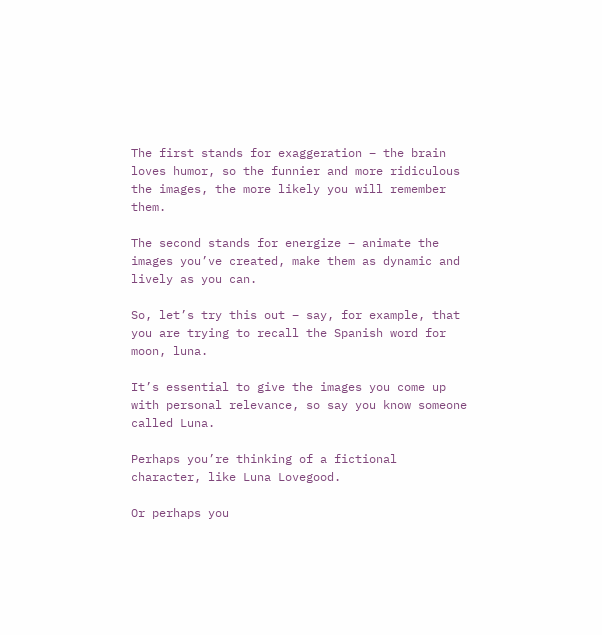The first stands for exaggeration – the brain loves humor, so the funnier and more ridiculous the images, the more likely you will remember them.

The second stands for energize – animate the images you’ve created, make them as dynamic and lively as you can.

So, let’s try this out – say, for example, that you are trying to recall the Spanish word for moon, luna.

It’s essential to give the images you come up with personal relevance, so say you know someone called Luna.

Perhaps you’re thinking of a fictional character, like Luna Lovegood.

Or perhaps you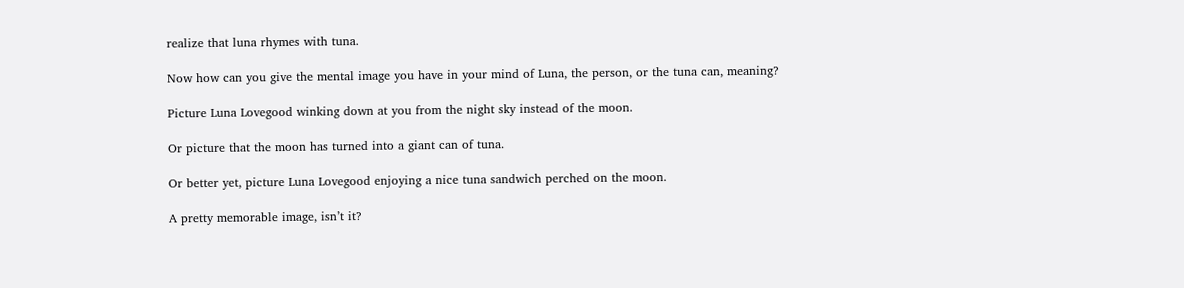realize that luna rhymes with tuna.

Now how can you give the mental image you have in your mind of Luna, the person, or the tuna can, meaning?

Picture Luna Lovegood winking down at you from the night sky instead of the moon.

Or picture that the moon has turned into a giant can of tuna.

Or better yet, picture Luna Lovegood enjoying a nice tuna sandwich perched on the moon.

A pretty memorable image, isn’t it?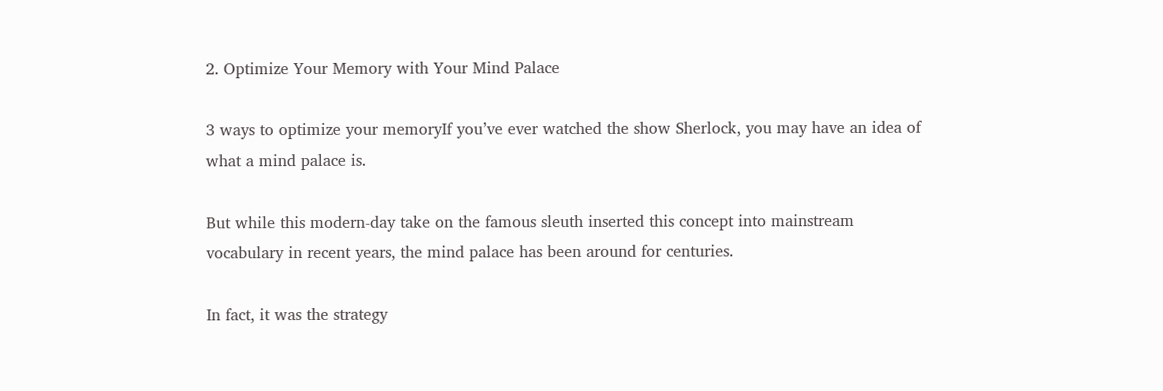2. Optimize Your Memory with Your Mind Palace

3 ways to optimize your memoryIf you’ve ever watched the show Sherlock, you may have an idea of what a mind palace is.

But while this modern-day take on the famous sleuth inserted this concept into mainstream vocabulary in recent years, the mind palace has been around for centuries.

In fact, it was the strategy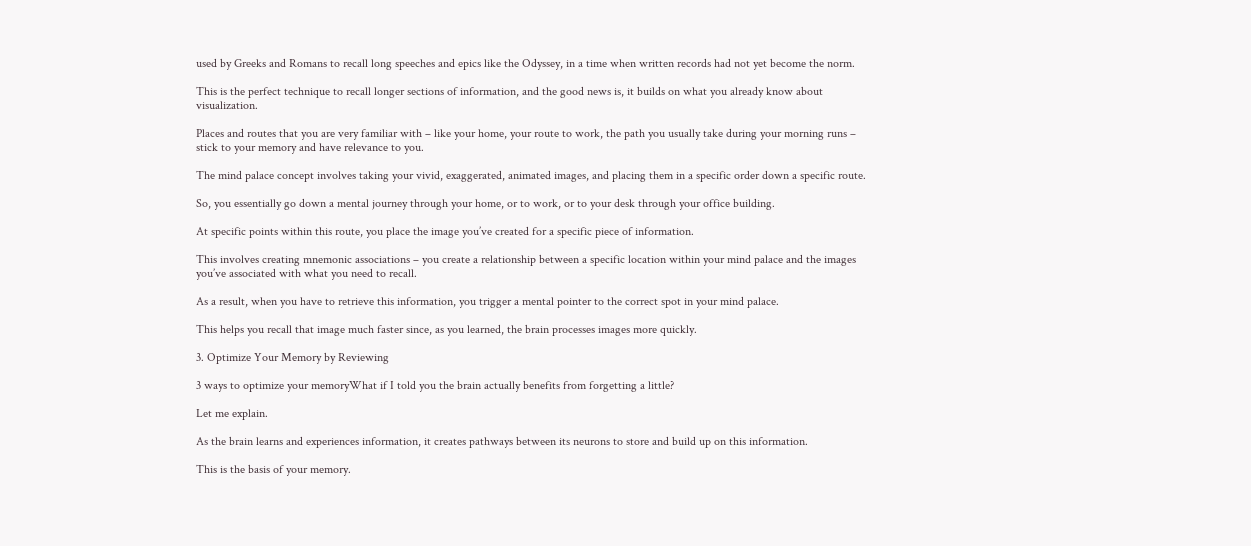used by Greeks and Romans to recall long speeches and epics like the Odyssey, in a time when written records had not yet become the norm.

This is the perfect technique to recall longer sections of information, and the good news is, it builds on what you already know about visualization.

Places and routes that you are very familiar with – like your home, your route to work, the path you usually take during your morning runs – stick to your memory and have relevance to you.

The mind palace concept involves taking your vivid, exaggerated, animated images, and placing them in a specific order down a specific route.

So, you essentially go down a mental journey through your home, or to work, or to your desk through your office building.

At specific points within this route, you place the image you’ve created for a specific piece of information.

This involves creating mnemonic associations – you create a relationship between a specific location within your mind palace and the images you’ve associated with what you need to recall.

As a result, when you have to retrieve this information, you trigger a mental pointer to the correct spot in your mind palace.

This helps you recall that image much faster since, as you learned, the brain processes images more quickly.

3. Optimize Your Memory by Reviewing

3 ways to optimize your memoryWhat if I told you the brain actually benefits from forgetting a little?

Let me explain.

As the brain learns and experiences information, it creates pathways between its neurons to store and build up on this information.

This is the basis of your memory.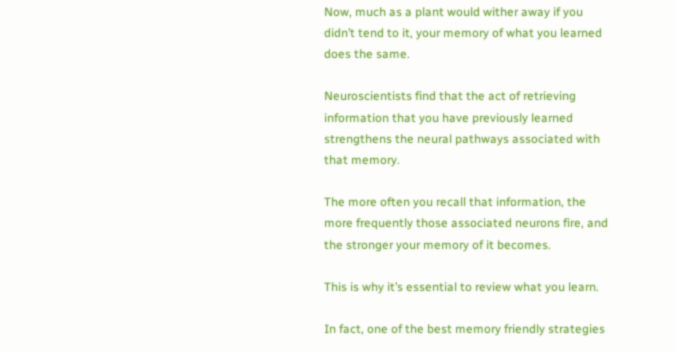Now, much as a plant would wither away if you didn’t tend to it, your memory of what you learned does the same.

Neuroscientists find that the act of retrieving information that you have previously learned strengthens the neural pathways associated with that memory.

The more often you recall that information, the more frequently those associated neurons fire, and the stronger your memory of it becomes.

This is why it’s essential to review what you learn.

In fact, one of the best memory friendly strategies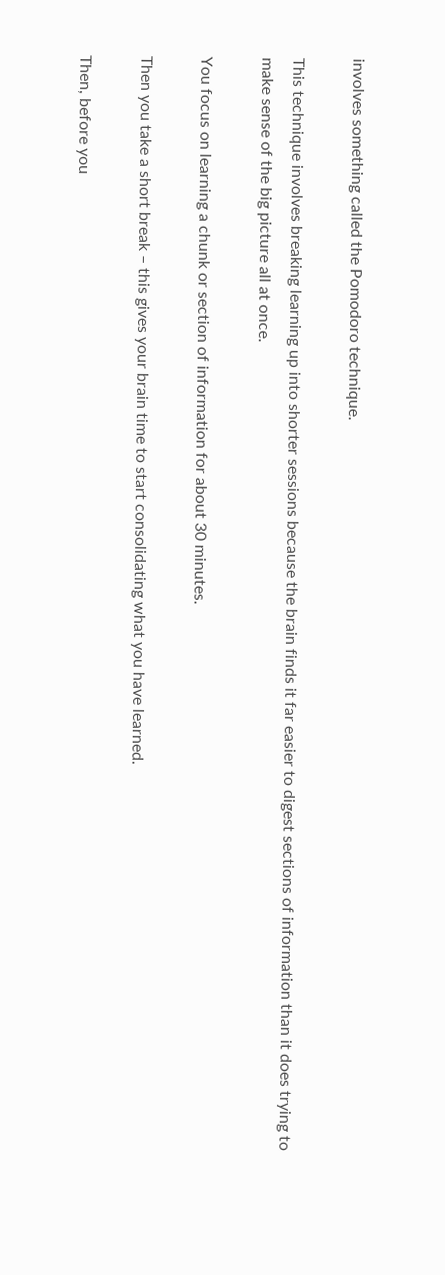involves something called the Pomodoro technique.

This technique involves breaking learning up into shorter sessions because the brain finds it far easier to digest sections of information than it does trying to make sense of the big picture all at once.

You focus on learning a chunk or section of information for about 30 minutes.

Then you take a short break – this gives your brain time to start consolidating what you have learned.

Then, before you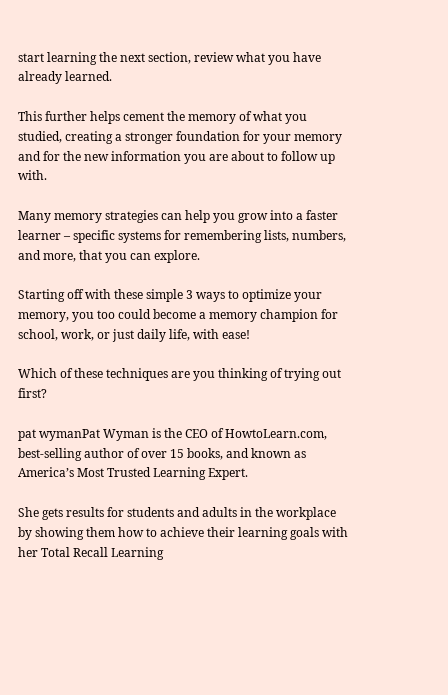start learning the next section, review what you have already learned.

This further helps cement the memory of what you studied, creating a stronger foundation for your memory and for the new information you are about to follow up with.

Many memory strategies can help you grow into a faster learner – specific systems for remembering lists, numbers, and more, that you can explore.

Starting off with these simple 3 ways to optimize your memory, you too could become a memory champion for school, work, or just daily life, with ease!

Which of these techniques are you thinking of trying out first?

pat wymanPat Wyman is the CEO of HowtoLearn.com, best-selling author of over 15 books, and known as America’s Most Trusted Learning Expert.

She gets results for students and adults in the workplace by showing them how to achieve their learning goals with her Total Recall Learning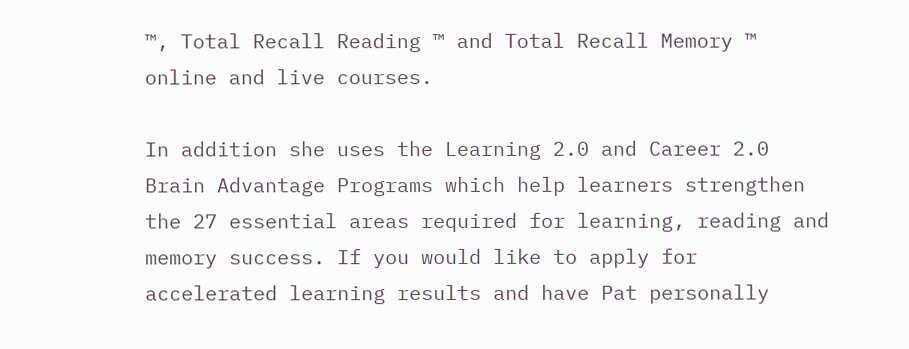™, Total Recall Reading ™ and Total Recall Memory ™ online and live courses.

In addition she uses the Learning 2.0 and Career 2.0 Brain Advantage Programs which help learners strengthen the 27 essential areas required for learning, reading and memory success. If you would like to apply for accelerated learning results and have Pat personally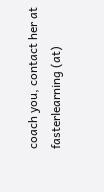coach you, contact her at fasterlearning (at)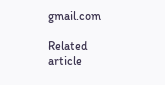gmail.com

Related article